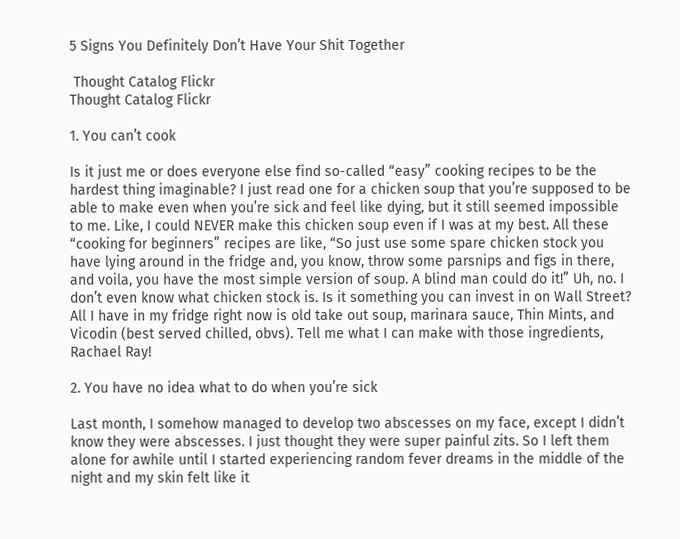5 Signs You Definitely Don’t Have Your Shit Together

 Thought Catalog Flickr
Thought Catalog Flickr

1. You can’t cook

Is it just me or does everyone else find so-called “easy” cooking recipes to be the hardest thing imaginable? I just read one for a chicken soup that you’re supposed to be able to make even when you’re sick and feel like dying, but it still seemed impossible to me. Like, I could NEVER make this chicken soup even if I was at my best. All these “cooking for beginners” recipes are like, “So just use some spare chicken stock you have lying around in the fridge and, you know, throw some parsnips and figs in there, and voila, you have the most simple version of soup. A blind man could do it!” Uh, no. I don’t even know what chicken stock is. Is it something you can invest in on Wall Street? All I have in my fridge right now is old take out soup, marinara sauce, Thin Mints, and Vicodin (best served chilled, obvs). Tell me what I can make with those ingredients, Rachael Ray!

2. You have no idea what to do when you’re sick

Last month, I somehow managed to develop two abscesses on my face, except I didn’t know they were abscesses. I just thought they were super painful zits. So I left them alone for awhile until I started experiencing random fever dreams in the middle of the night and my skin felt like it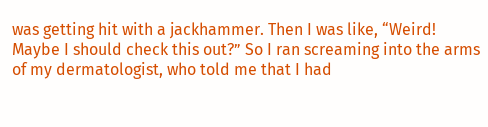was getting hit with a jackhammer. Then I was like, “Weird! Maybe I should check this out?” So I ran screaming into the arms of my dermatologist, who told me that I had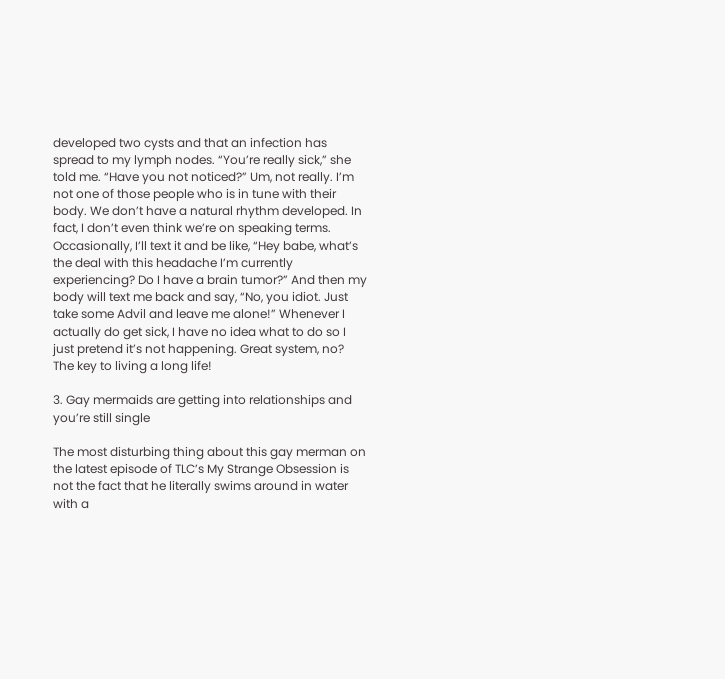developed two cysts and that an infection has spread to my lymph nodes. “You’re really sick,” she told me. “Have you not noticed?” Um, not really. I’m not one of those people who is in tune with their body. We don’t have a natural rhythm developed. In fact, I don’t even think we’re on speaking terms. Occasionally, I’ll text it and be like, “Hey babe, what’s the deal with this headache I’m currently experiencing? Do I have a brain tumor?” And then my body will text me back and say, “No, you idiot. Just take some Advil and leave me alone!” Whenever I actually do get sick, I have no idea what to do so I just pretend it’s not happening. Great system, no? The key to living a long life!

3. Gay mermaids are getting into relationships and you’re still single

The most disturbing thing about this gay merman on the latest episode of TLC’s My Strange Obsession is not the fact that he literally swims around in water with a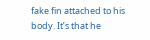fake fin attached to his body. It’s that he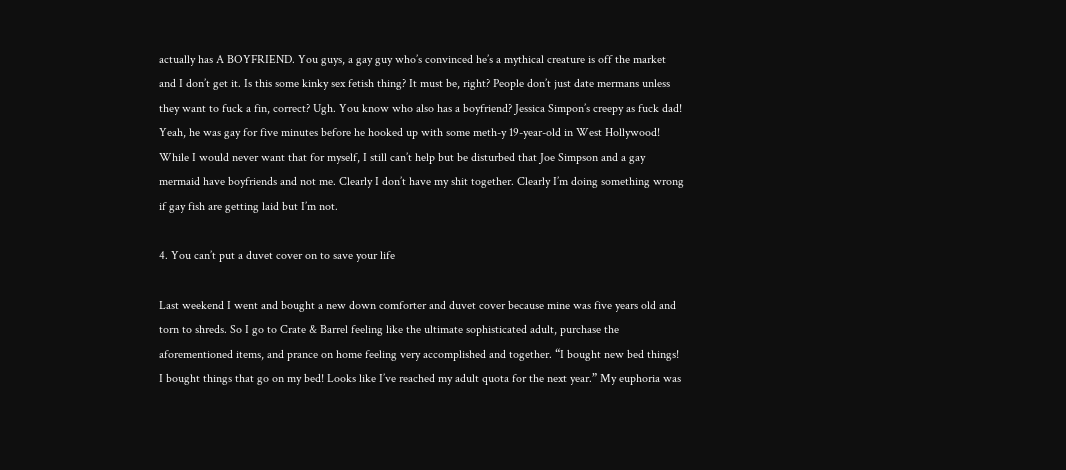actually has A BOYFRIEND. You guys, a gay guy who’s convinced he’s a mythical creature is off the market and I don’t get it. Is this some kinky sex fetish thing? It must be, right? People don’t just date mermans unless they want to fuck a fin, correct? Ugh. You know who also has a boyfriend? Jessica Simpon’s creepy as fuck dad! Yeah, he was gay for five minutes before he hooked up with some meth-y 19-year-old in West Hollywood! While I would never want that for myself, I still can’t help but be disturbed that Joe Simpson and a gay mermaid have boyfriends and not me. Clearly I don’t have my shit together. Clearly I’m doing something wrong if gay fish are getting laid but I’m not.

4. You can’t put a duvet cover on to save your life

Last weekend I went and bought a new down comforter and duvet cover because mine was five years old and torn to shreds. So I go to Crate & Barrel feeling like the ultimate sophisticated adult, purchase the aforementioned items, and prance on home feeling very accomplished and together. “I bought new bed things! I bought things that go on my bed! Looks like I’ve reached my adult quota for the next year.” My euphoria was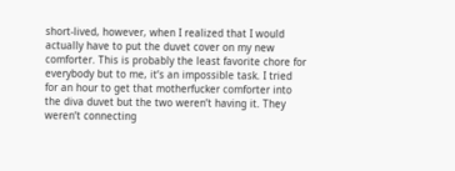short-lived, however, when I realized that I would actually have to put the duvet cover on my new comforter. This is probably the least favorite chore for everybody but to me, it’s an impossible task. I tried for an hour to get that motherfucker comforter into the diva duvet but the two weren’t having it. They weren’t connecting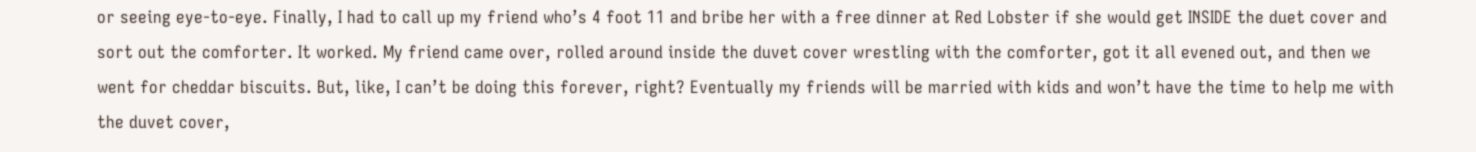or seeing eye-to-eye. Finally, I had to call up my friend who’s 4 foot 11 and bribe her with a free dinner at Red Lobster if she would get INSIDE the duet cover and sort out the comforter. It worked. My friend came over, rolled around inside the duvet cover wrestling with the comforter, got it all evened out, and then we went for cheddar biscuits. But, like, I can’t be doing this forever, right? Eventually my friends will be married with kids and won’t have the time to help me with the duvet cover,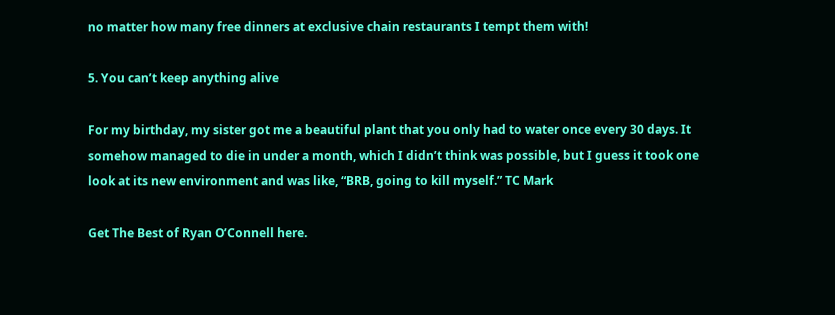no matter how many free dinners at exclusive chain restaurants I tempt them with!

5. You can’t keep anything alive

For my birthday, my sister got me a beautiful plant that you only had to water once every 30 days. It somehow managed to die in under a month, which I didn’t think was possible, but I guess it took one look at its new environment and was like, “BRB, going to kill myself.” TC Mark

Get The Best of Ryan O’Connell here.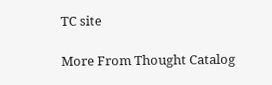TC site

More From Thought Catalog